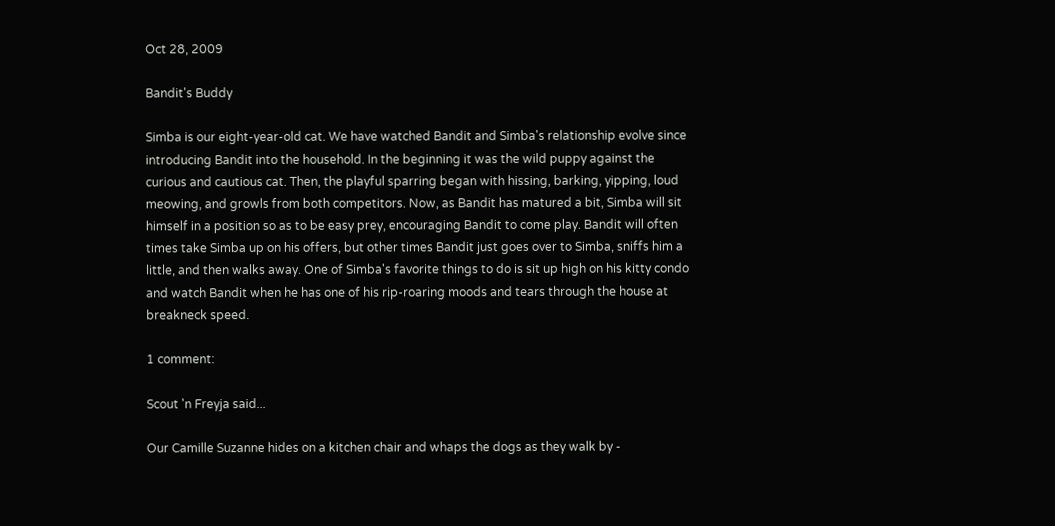Oct 28, 2009

Bandit's Buddy

Simba is our eight-year-old cat. We have watched Bandit and Simba's relationship evolve since introducing Bandit into the household. In the beginning it was the wild puppy against the curious and cautious cat. Then, the playful sparring began with hissing, barking, yipping, loud meowing, and growls from both competitors. Now, as Bandit has matured a bit, Simba will sit himself in a position so as to be easy prey, encouraging Bandit to come play. Bandit will often times take Simba up on his offers, but other times Bandit just goes over to Simba, sniffs him a little, and then walks away. One of Simba's favorite things to do is sit up high on his kitty condo and watch Bandit when he has one of his rip-roaring moods and tears through the house at breakneck speed.

1 comment:

Scout 'n Freyja said...

Our Camille Suzanne hides on a kitchen chair and whaps the dogs as they walk by -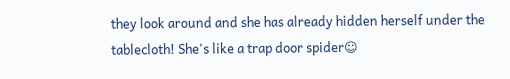they look around and she has already hidden herself under the tablecloth! She's like a trap door spider☺